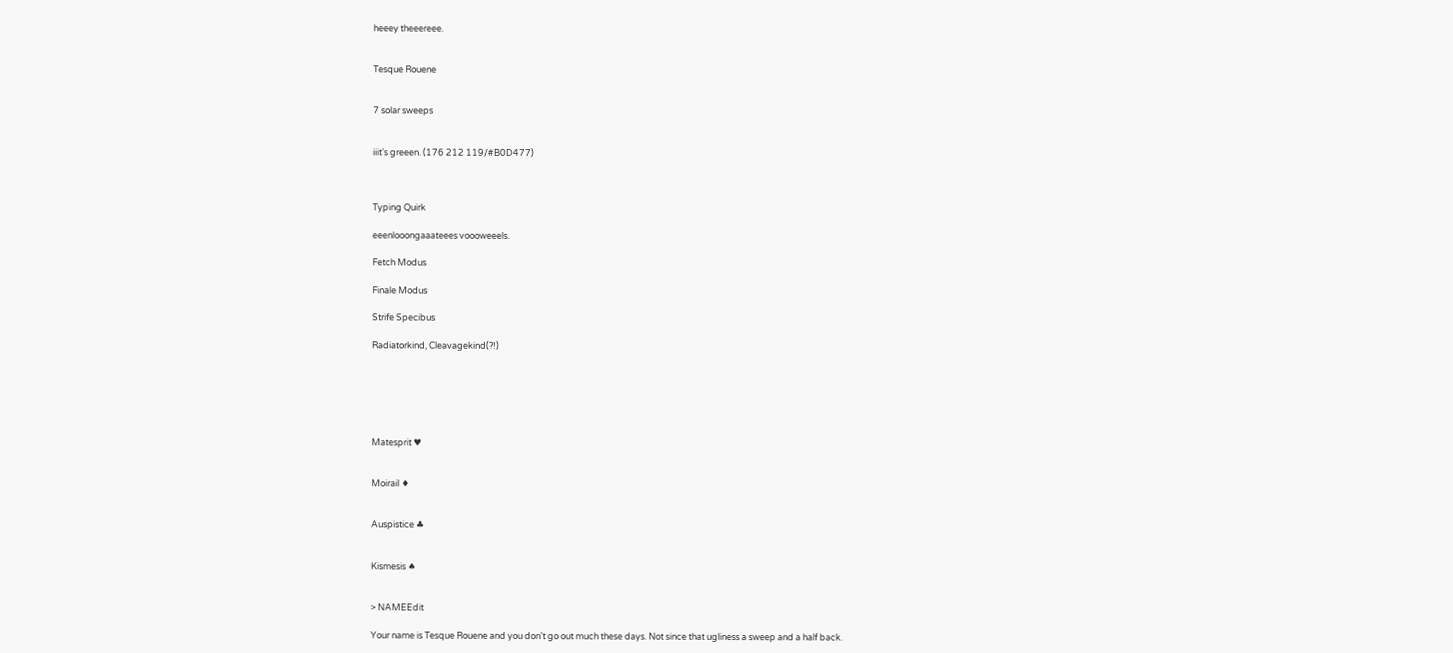heeey theeereee.


Tesque Rouene


7 solar sweeps


iiit's greeen. (176 212 119/#B0D477)



Typing Quirk

eeenlooongaaateees voooweeels.

Fetch Modus

Finale Modus

Strife Specibus

Radiatorkind, Cleavagekind(?!)






Matesprit ♥


Moirail ♦


Auspistice ♣


Kismesis ♠


> NAMEEdit

Your name is Tesque Rouene and you don't go out much these days. Not since that ugliness a sweep and a half back.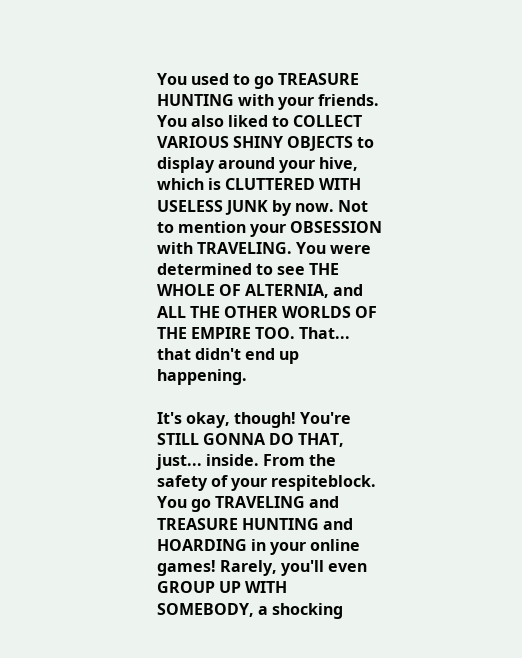You used to go TREASURE HUNTING with your friends. You also liked to COLLECT VARIOUS SHINY OBJECTS to display around your hive, which is CLUTTERED WITH USELESS JUNK by now. Not to mention your OBSESSION with TRAVELING. You were determined to see THE WHOLE OF ALTERNIA, and ALL THE OTHER WORLDS OF THE EMPIRE TOO. That... that didn't end up happening.

It's okay, though! You're STILL GONNA DO THAT, just... inside. From the safety of your respiteblock. You go TRAVELING and TREASURE HUNTING and HOARDING in your online games! Rarely, you'll even GROUP UP WITH SOMEBODY, a shocking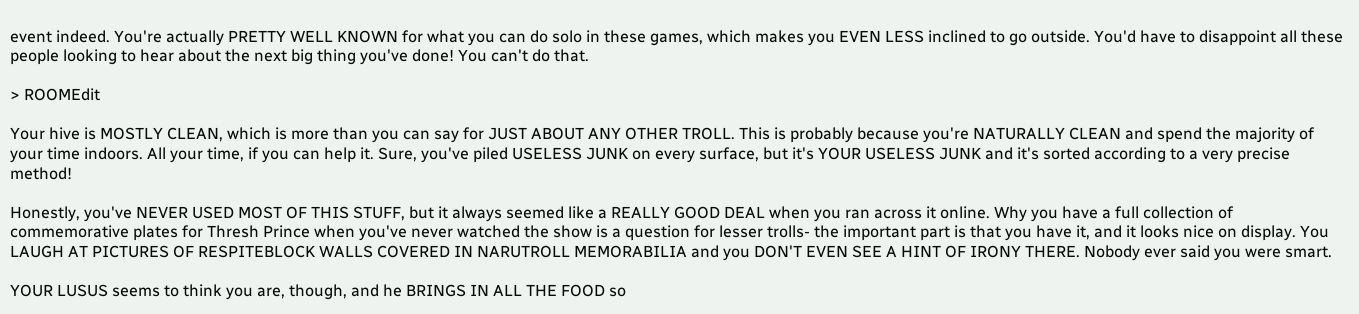event indeed. You're actually PRETTY WELL KNOWN for what you can do solo in these games, which makes you EVEN LESS inclined to go outside. You'd have to disappoint all these people looking to hear about the next big thing you've done! You can't do that.

> ROOMEdit

Your hive is MOSTLY CLEAN, which is more than you can say for JUST ABOUT ANY OTHER TROLL. This is probably because you're NATURALLY CLEAN and spend the majority of your time indoors. All your time, if you can help it. Sure, you've piled USELESS JUNK on every surface, but it's YOUR USELESS JUNK and it's sorted according to a very precise method!

Honestly, you've NEVER USED MOST OF THIS STUFF, but it always seemed like a REALLY GOOD DEAL when you ran across it online. Why you have a full collection of commemorative plates for Thresh Prince when you've never watched the show is a question for lesser trolls- the important part is that you have it, and it looks nice on display. You LAUGH AT PICTURES OF RESPITEBLOCK WALLS COVERED IN NARUTROLL MEMORABILIA and you DON'T EVEN SEE A HINT OF IRONY THERE. Nobody ever said you were smart.

YOUR LUSUS seems to think you are, though, and he BRINGS IN ALL THE FOOD so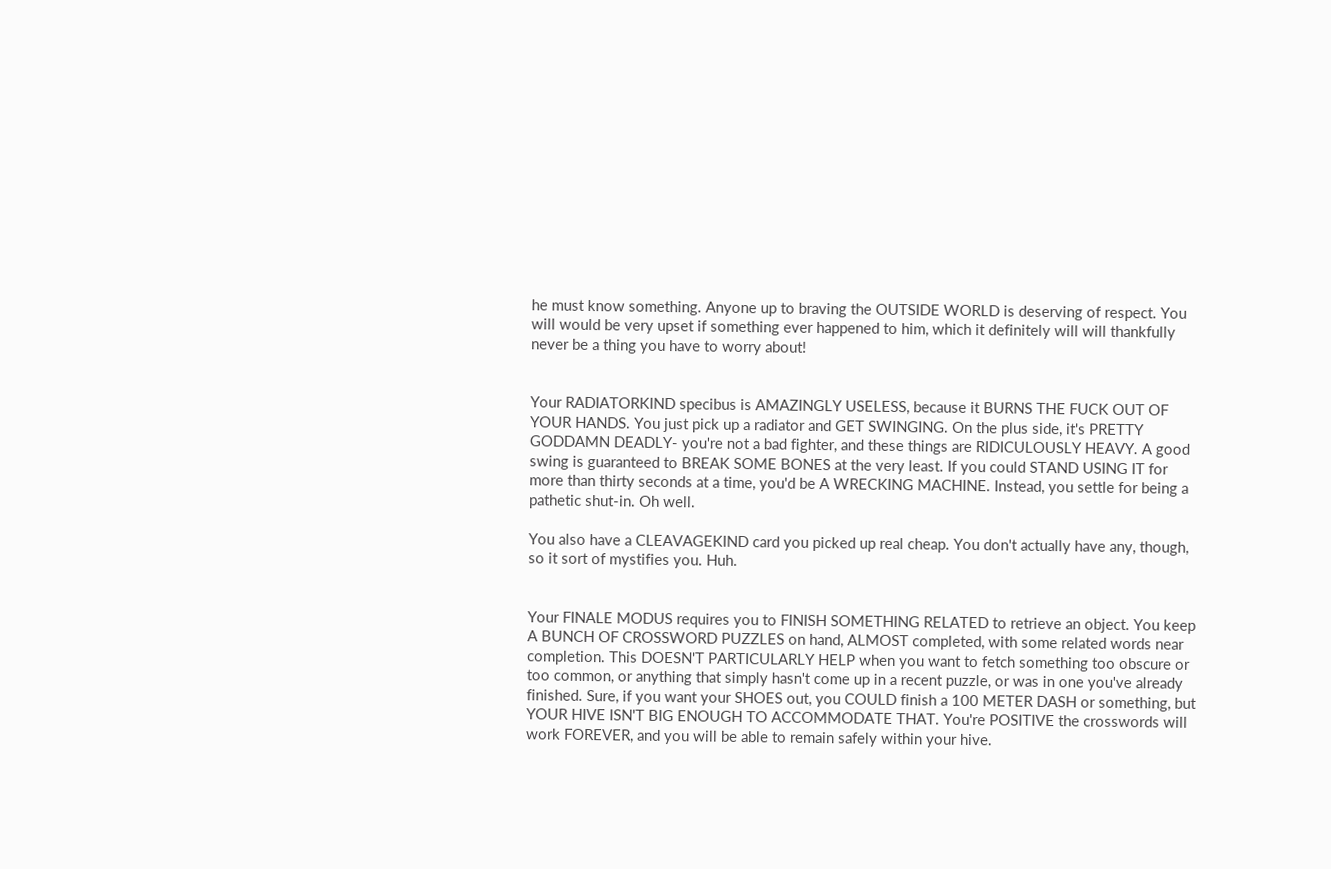he must know something. Anyone up to braving the OUTSIDE WORLD is deserving of respect. You will would be very upset if something ever happened to him, which it definitely will will thankfully never be a thing you have to worry about!


Your RADIATORKIND specibus is AMAZINGLY USELESS, because it BURNS THE FUCK OUT OF YOUR HANDS. You just pick up a radiator and GET SWINGING. On the plus side, it's PRETTY GODDAMN DEADLY- you're not a bad fighter, and these things are RIDICULOUSLY HEAVY. A good swing is guaranteed to BREAK SOME BONES at the very least. If you could STAND USING IT for more than thirty seconds at a time, you'd be A WRECKING MACHINE. Instead, you settle for being a pathetic shut-in. Oh well.

You also have a CLEAVAGEKIND card you picked up real cheap. You don't actually have any, though, so it sort of mystifies you. Huh.


Your FINALE MODUS requires you to FINISH SOMETHING RELATED to retrieve an object. You keep A BUNCH OF CROSSWORD PUZZLES on hand, ALMOST completed, with some related words near completion. This DOESN'T PARTICULARLY HELP when you want to fetch something too obscure or too common, or anything that simply hasn't come up in a recent puzzle, or was in one you've already finished. Sure, if you want your SHOES out, you COULD finish a 100 METER DASH or something, but YOUR HIVE ISN'T BIG ENOUGH TO ACCOMMODATE THAT. You're POSITIVE the crosswords will work FOREVER, and you will be able to remain safely within your hive.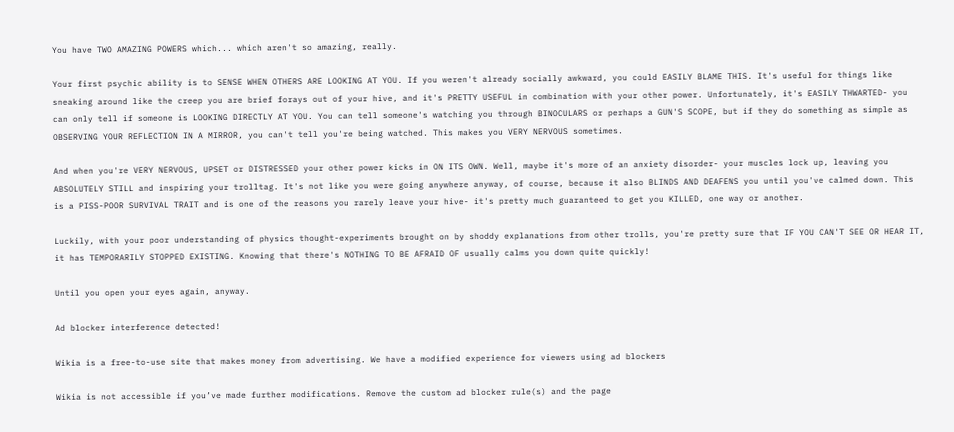You have TWO AMAZING POWERS which... which aren't so amazing, really.

Your first psychic ability is to SENSE WHEN OTHERS ARE LOOKING AT YOU. If you weren't already socially awkward, you could EASILY BLAME THIS. It's useful for things like sneaking around like the creep you are brief forays out of your hive, and it's PRETTY USEFUL in combination with your other power. Unfortunately, it's EASILY THWARTED- you can only tell if someone is LOOKING DIRECTLY AT YOU. You can tell someone's watching you through BINOCULARS or perhaps a GUN'S SCOPE, but if they do something as simple as OBSERVING YOUR REFLECTION IN A MIRROR, you can't tell you're being watched. This makes you VERY NERVOUS sometimes.

And when you're VERY NERVOUS, UPSET or DISTRESSED your other power kicks in ON ITS OWN. Well, maybe it's more of an anxiety disorder- your muscles lock up, leaving you ABSOLUTELY STILL and inspiring your trolltag. It's not like you were going anywhere anyway, of course, because it also BLINDS AND DEAFENS you until you've calmed down. This is a PISS-POOR SURVIVAL TRAIT and is one of the reasons you rarely leave your hive- it's pretty much guaranteed to get you KILLED, one way or another.

Luckily, with your poor understanding of physics thought-experiments brought on by shoddy explanations from other trolls, you're pretty sure that IF YOU CAN'T SEE OR HEAR IT, it has TEMPORARILY STOPPED EXISTING. Knowing that there's NOTHING TO BE AFRAID OF usually calms you down quite quickly!

Until you open your eyes again, anyway.

Ad blocker interference detected!

Wikia is a free-to-use site that makes money from advertising. We have a modified experience for viewers using ad blockers

Wikia is not accessible if you’ve made further modifications. Remove the custom ad blocker rule(s) and the page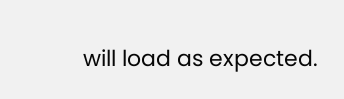will load as expected.